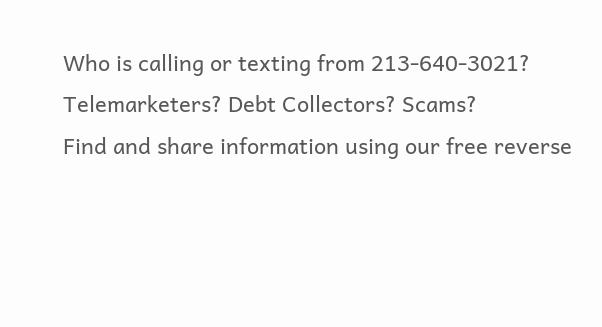Who is calling or texting from 213-640-3021?
Telemarketers? Debt Collectors? Scams?
Find and share information using our free reverse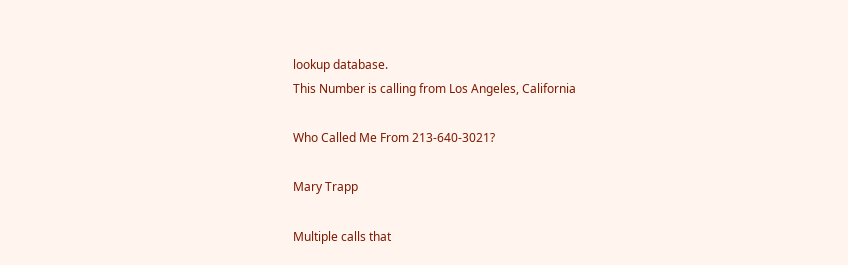lookup database.
This Number is calling from Los Angeles, California

Who Called Me From 213-640-3021?

Mary Trapp

Multiple calls that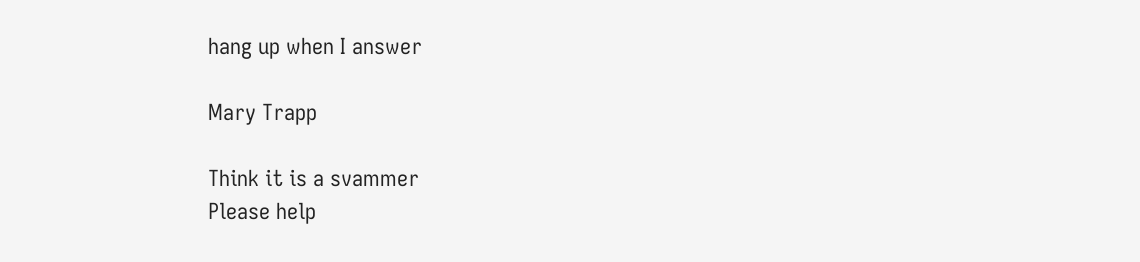hang up when I answer

Mary Trapp

Think it is a svammer
Please help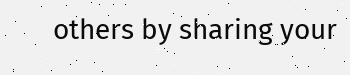others by sharing your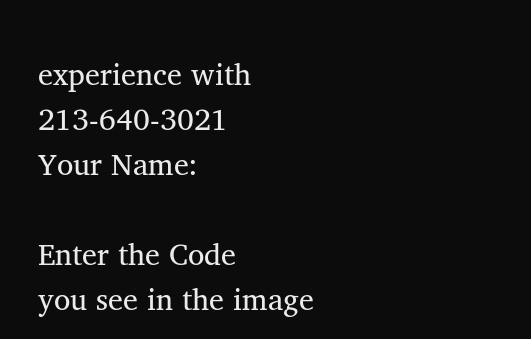experience with 213-640-3021
Your Name:

Enter the Code
you see in the image